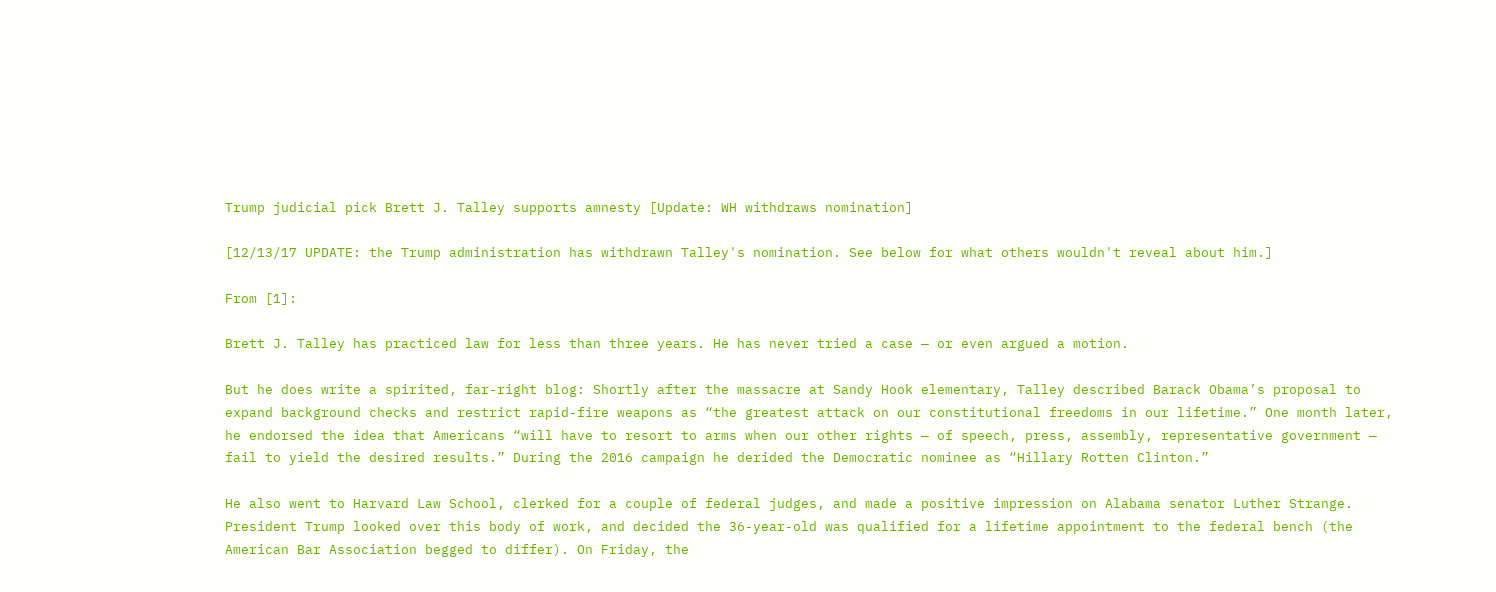Trump judicial pick Brett J. Talley supports amnesty [Update: WH withdraws nomination]

[12/13/17 UPDATE: the Trump administration has withdrawn Talley's nomination. See below for what others wouldn't reveal about him.]

From [1]:

Brett J. Talley has practiced law for less than three years. He has never tried a case — or even argued a motion.

But he does write a spirited, far-right blog: Shortly after the massacre at Sandy Hook elementary, Talley described Barack Obama’s proposal to expand background checks and restrict rapid-fire weapons as “the greatest attack on our constitutional freedoms in our lifetime.” One month later, he endorsed the idea that Americans “will have to resort to arms when our other rights — of speech, press, assembly, representative government — fail to yield the desired results.” During the 2016 campaign he derided the Democratic nominee as “Hillary Rotten Clinton.”

He also went to Harvard Law School, clerked for a couple of federal judges, and made a positive impression on Alabama senator Luther Strange.
President Trump looked over this body of work, and decided the 36-year-old was qualified for a lifetime appointment to the federal bench (the American Bar Association begged to differ). On Friday, the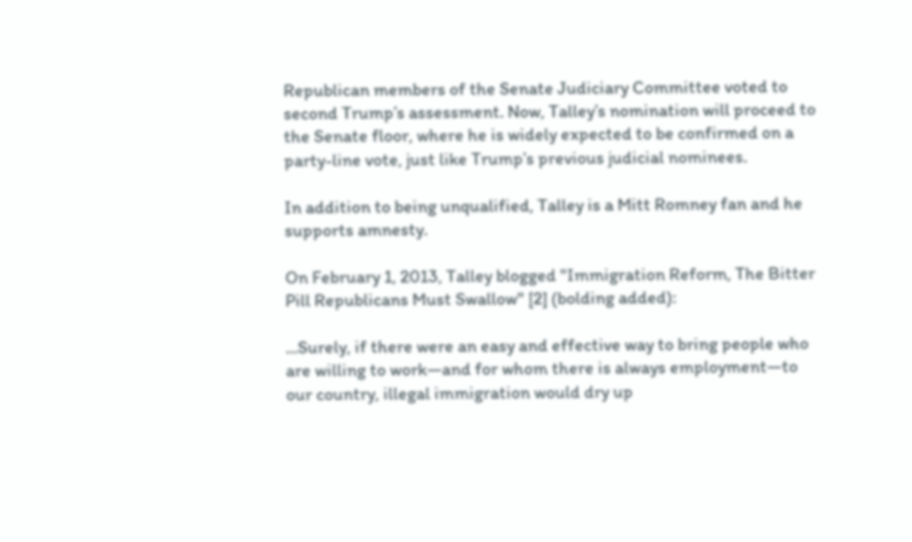Republican members of the Senate Judiciary Committee voted to second Trump’s assessment. Now, Talley’s nomination will proceed to the Senate floor, where he is widely expected to be confirmed on a party-line vote, just like Trump’s previous judicial nominees.

In addition to being unqualified, Talley is a Mitt Romney fan and he supports amnesty.

On February 1, 2013, Talley blogged "Immigration Reform, The Bitter Pill Republicans Must Swallow" [2] (bolding added):

...Surely, if there were an easy and effective way to bring people who are willing to work—and for whom there is always employment—to our country, illegal immigration would dry up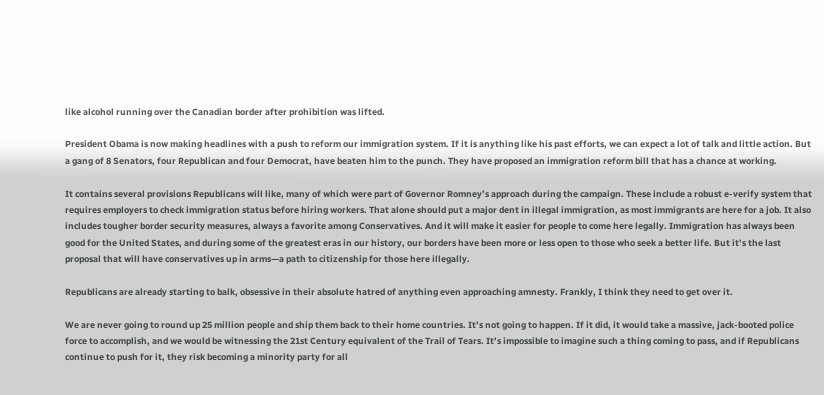like alcohol running over the Canadian border after prohibition was lifted.

President Obama is now making headlines with a push to reform our immigration system. If it is anything like his past efforts, we can expect a lot of talk and little action. But a gang of 8 Senators, four Republican and four Democrat, have beaten him to the punch. They have proposed an immigration reform bill that has a chance at working.

It contains several provisions Republicans will like, many of which were part of Governor Romney’s approach during the campaign. These include a robust e-verify system that requires employers to check immigration status before hiring workers. That alone should put a major dent in illegal immigration, as most immigrants are here for a job. It also includes tougher border security measures, always a favorite among Conservatives. And it will make it easier for people to come here legally. Immigration has always been good for the United States, and during some of the greatest eras in our history, our borders have been more or less open to those who seek a better life. But it’s the last proposal that will have conservatives up in arms—a path to citizenship for those here illegally.

Republicans are already starting to balk, obsessive in their absolute hatred of anything even approaching amnesty. Frankly, I think they need to get over it.

We are never going to round up 25 million people and ship them back to their home countries. It’s not going to happen. If it did, it would take a massive, jack-booted police force to accomplish, and we would be witnessing the 21st Century equivalent of the Trail of Tears. It’s impossible to imagine such a thing coming to pass, and if Republicans continue to push for it, they risk becoming a minority party for all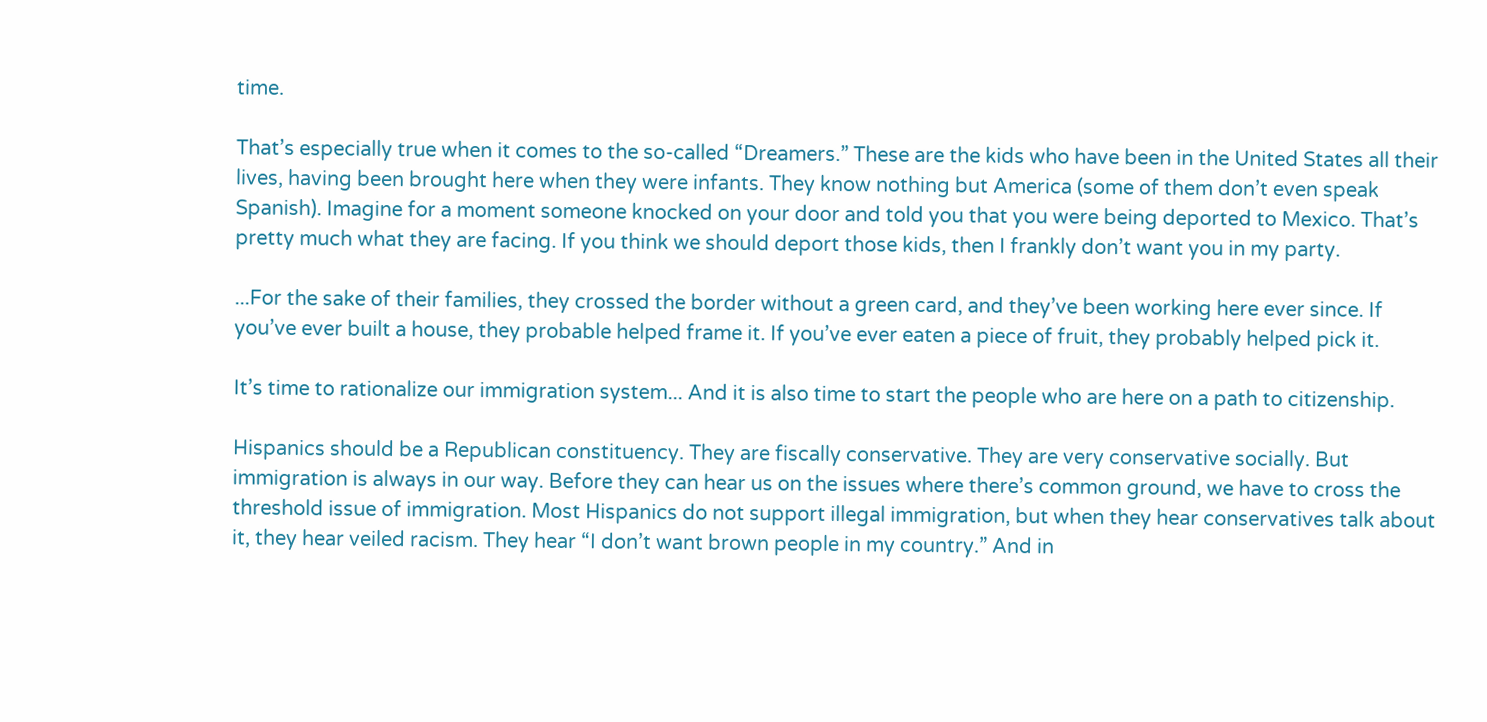time.

That’s especially true when it comes to the so-called “Dreamers.” These are the kids who have been in the United States all their lives, having been brought here when they were infants. They know nothing but America (some of them don’t even speak Spanish). Imagine for a moment someone knocked on your door and told you that you were being deported to Mexico. That’s pretty much what they are facing. If you think we should deport those kids, then I frankly don’t want you in my party.

...For the sake of their families, they crossed the border without a green card, and they’ve been working here ever since. If you’ve ever built a house, they probable helped frame it. If you’ve ever eaten a piece of fruit, they probably helped pick it.

It’s time to rationalize our immigration system... And it is also time to start the people who are here on a path to citizenship.

Hispanics should be a Republican constituency. They are fiscally conservative. They are very conservative socially. But immigration is always in our way. Before they can hear us on the issues where there’s common ground, we have to cross the threshold issue of immigration. Most Hispanics do not support illegal immigration, but when they hear conservatives talk about it, they hear veiled racism. They hear “I don’t want brown people in my country.” And in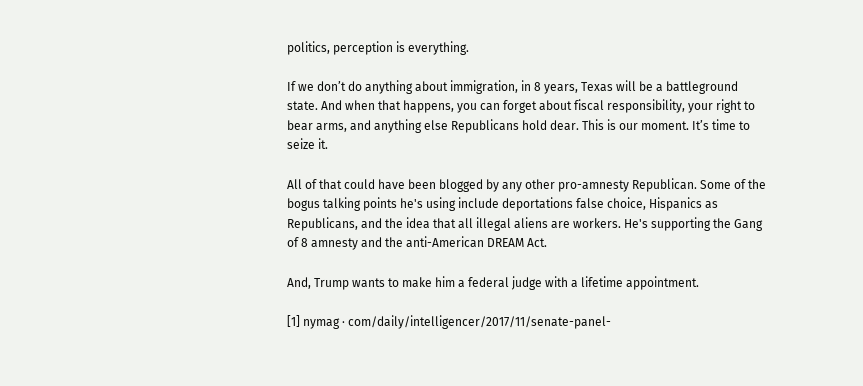politics, perception is everything.

If we don’t do anything about immigration, in 8 years, Texas will be a battleground state. And when that happens, you can forget about fiscal responsibility, your right to bear arms, and anything else Republicans hold dear. This is our moment. It’s time to seize it.

All of that could have been blogged by any other pro-amnesty Republican. Some of the bogus talking points he's using include deportations false choice, Hispanics as Republicans, and the idea that all illegal aliens are workers. He's supporting the Gang of 8 amnesty and the anti-American DREAM Act.

And, Trump wants to make him a federal judge with a lifetime appointment.

[1] nymag · com/daily/intelligencer/2017/11/senate-panel-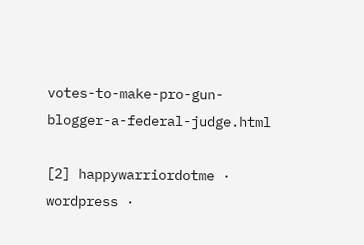votes-to-make-pro-gun-blogger-a-federal-judge.html

[2] happywarriordotme · wordpress ·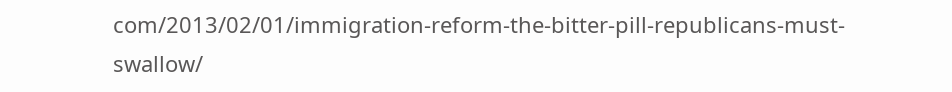com/2013/02/01/immigration-reform-the-bitter-pill-republicans-must-swallow/